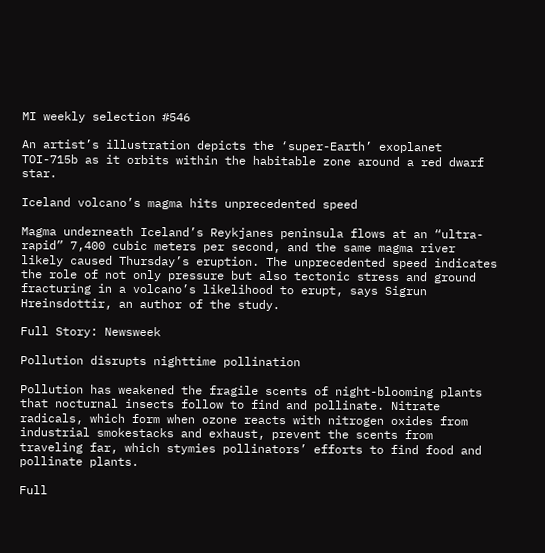MI weekly selection #546

An artist’s illustration depicts the ‘super-Earth’ exoplanet TOI-715b as it orbits within the habitable zone around a red dwarf star.

Iceland volcano’s magma hits unprecedented speed

Magma underneath Iceland’s Reykjanes peninsula flows at an “ultra-rapid” 7,400 cubic meters per second, and the same magma river likely caused Thursday’s eruption. The unprecedented speed indicates the role of not only pressure but also tectonic stress and ground fracturing in a volcano’s likelihood to erupt, says Sigrun Hreinsdottir, an author of the study.

Full Story: Newsweek

Pollution disrupts nighttime pollination

Pollution has weakened the fragile scents of night-blooming plants that nocturnal insects follow to find and pollinate. Nitrate radicals, which form when ozone reacts with nitrogen oxides from industrial smokestacks and exhaust, prevent the scents from traveling far, which stymies pollinators’ efforts to find food and pollinate plants.

Full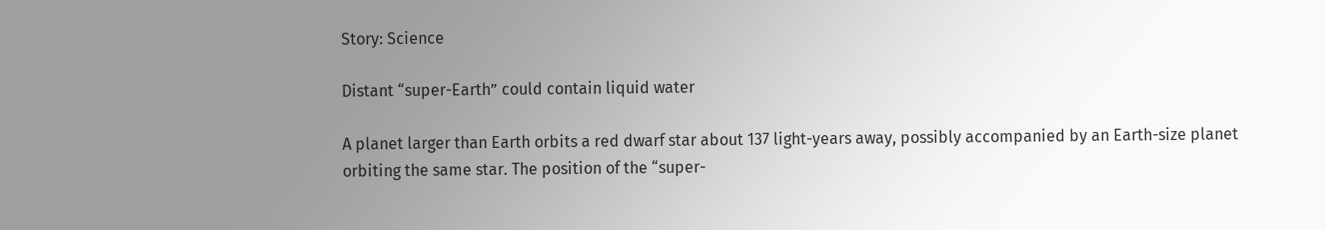Story: Science

Distant “super-Earth” could contain liquid water

A planet larger than Earth orbits a red dwarf star about 137 light-years away, possibly accompanied by an Earth-size planet orbiting the same star. The position of the “super-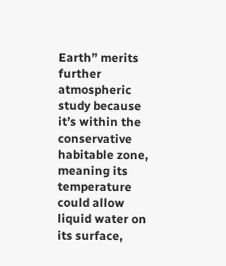Earth” merits further atmospheric study because it’s within the conservative habitable zone, meaning its temperature could allow liquid water on its surface,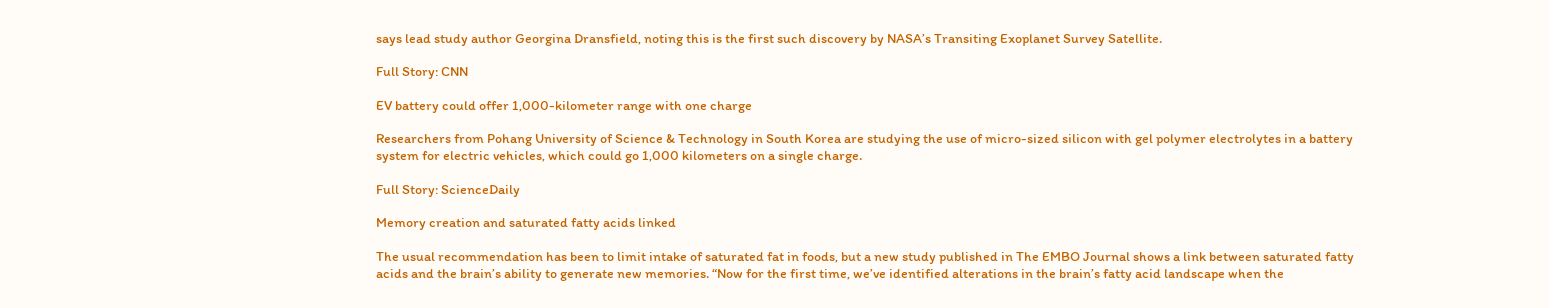says lead study author Georgina Dransfield, noting this is the first such discovery by NASA’s Transiting Exoplanet Survey Satellite.

Full Story: CNN

EV battery could offer 1,000-kilometer range with one charge

Researchers from Pohang University of Science & Technology in South Korea are studying the use of micro-sized silicon with gel polymer electrolytes in a battery system for electric vehicles, which could go 1,000 kilometers on a single charge.

Full Story: ScienceDaily

Memory creation and saturated fatty acids linked

The usual recommendation has been to limit intake of saturated fat in foods, but a new study published in The EMBO Journal shows a link between saturated fatty acids and the brain’s ability to generate new memories. “Now for the first time, we’ve identified alterations in the brain’s fatty acid landscape when the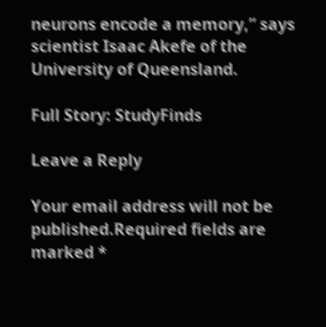neurons encode a memory,” says scientist Isaac Akefe of the University of Queensland.

Full Story: StudyFinds

Leave a Reply

Your email address will not be published.Required fields are marked *